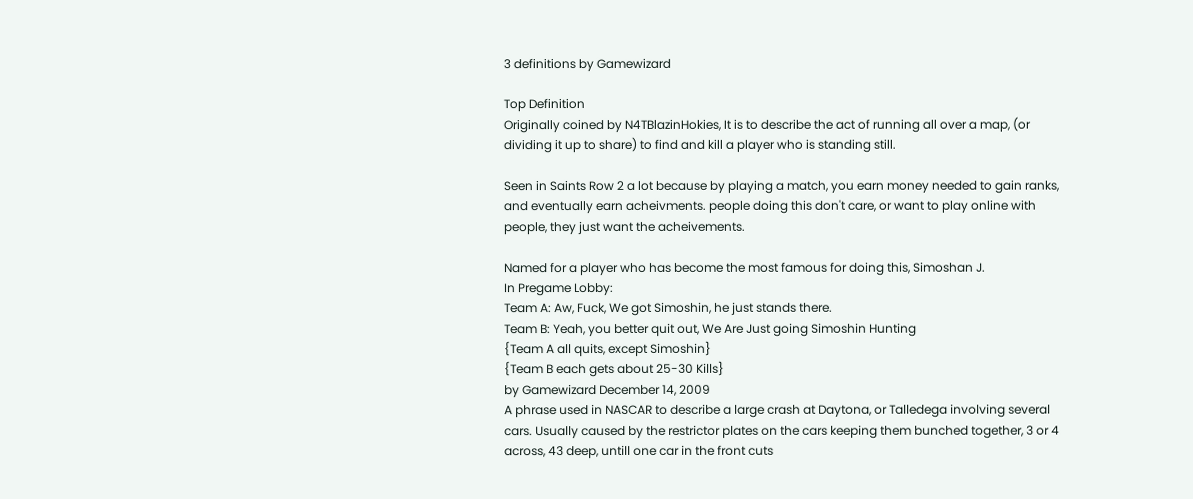3 definitions by Gamewizard

Top Definition
Originally coined by N4TBlazinHokies, It is to describe the act of running all over a map, (or dividing it up to share) to find and kill a player who is standing still.

Seen in Saints Row 2 a lot because by playing a match, you earn money needed to gain ranks, and eventually earn acheivments. people doing this don't care, or want to play online with people, they just want the acheivements.

Named for a player who has become the most famous for doing this, Simoshan J.
In Pregame Lobby:
Team A: Aw, Fuck, We got Simoshin, he just stands there.
Team B: Yeah, you better quit out, We Are Just going Simoshin Hunting
{Team A all quits, except Simoshin}
{Team B each gets about 25-30 Kills}
by Gamewizard December 14, 2009
A phrase used in NASCAR to describe a large crash at Daytona, or Talledega involving several cars. Usually caused by the restrictor plates on the cars keeping them bunched together, 3 or 4 across, 43 deep, untill one car in the front cuts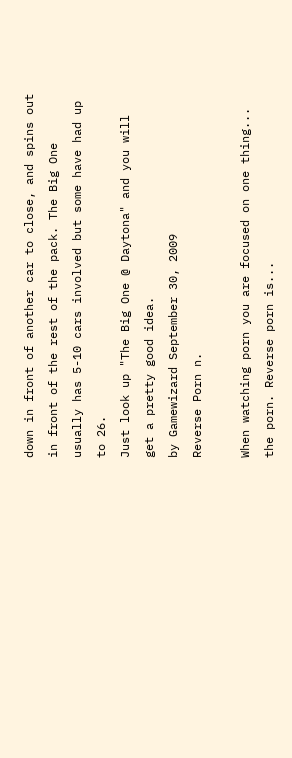down in front of another car to close, and spins out in front of the rest of the pack. The Big One usually has 5-10 cars involved but some have had up to 26.
Just look up "The Big One @ Daytona" and you will get a pretty good idea.
by Gamewizard September 30, 2009
Reverse Porn n.

When watching porn you are focused on one thing... the porn. Reverse porn is...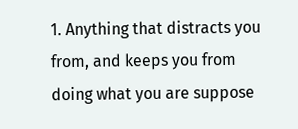1. Anything that distracts you from, and keeps you from doing what you are suppose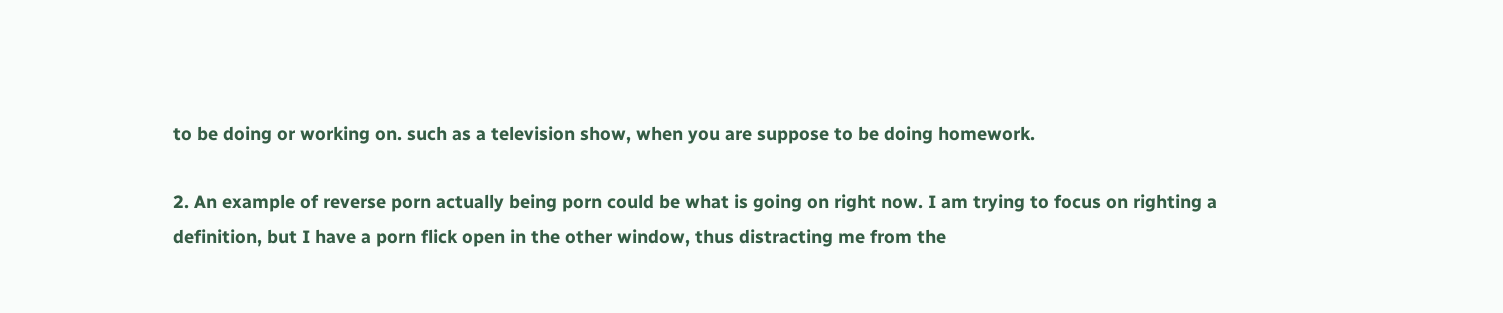to be doing or working on. such as a television show, when you are suppose to be doing homework.

2. An example of reverse porn actually being porn could be what is going on right now. I am trying to focus on righting a definition, but I have a porn flick open in the other window, thus distracting me from the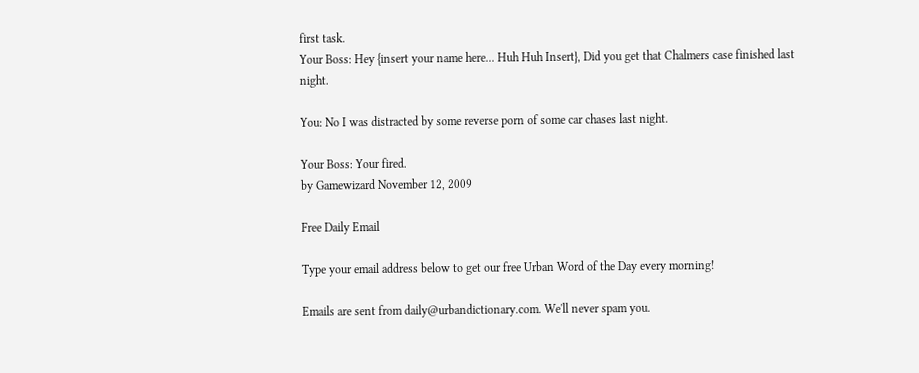first task.
Your Boss: Hey {insert your name here... Huh Huh Insert}, Did you get that Chalmers case finished last night.

You: No I was distracted by some reverse porn of some car chases last night.

Your Boss: Your fired.
by Gamewizard November 12, 2009

Free Daily Email

Type your email address below to get our free Urban Word of the Day every morning!

Emails are sent from daily@urbandictionary.com. We'll never spam you.